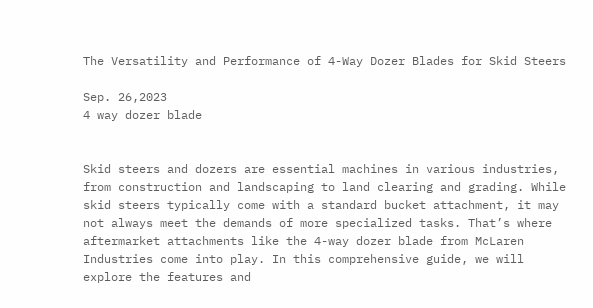The Versatility and Performance of 4-Way Dozer Blades for Skid Steers

Sep. 26,2023
4 way dozer blade


Skid steers and dozers are essential machines in various industries, from construction and landscaping to land clearing and grading. While skid steers typically come with a standard bucket attachment, it may not always meet the demands of more specialized tasks. That’s where aftermarket attachments like the 4-way dozer blade from McLaren Industries come into play. In this comprehensive guide, we will explore the features and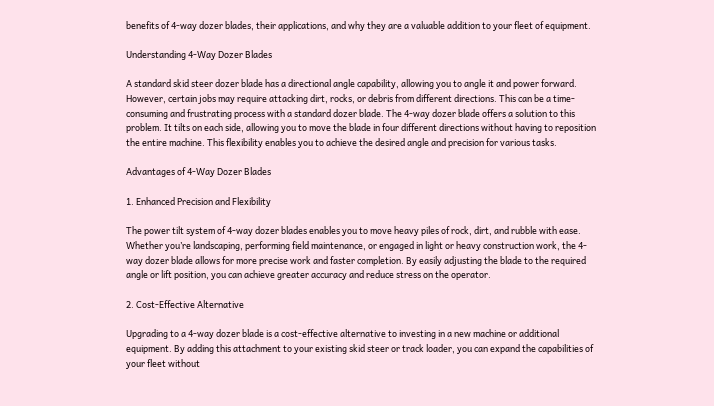benefits of 4-way dozer blades, their applications, and why they are a valuable addition to your fleet of equipment.

Understanding 4-Way Dozer Blades

A standard skid steer dozer blade has a directional angle capability, allowing you to angle it and power forward. However, certain jobs may require attacking dirt, rocks, or debris from different directions. This can be a time-consuming and frustrating process with a standard dozer blade. The 4-way dozer blade offers a solution to this problem. It tilts on each side, allowing you to move the blade in four different directions without having to reposition the entire machine. This flexibility enables you to achieve the desired angle and precision for various tasks.

Advantages of 4-Way Dozer Blades

1. Enhanced Precision and Flexibility

The power tilt system of 4-way dozer blades enables you to move heavy piles of rock, dirt, and rubble with ease. Whether you’re landscaping, performing field maintenance, or engaged in light or heavy construction work, the 4-way dozer blade allows for more precise work and faster completion. By easily adjusting the blade to the required angle or lift position, you can achieve greater accuracy and reduce stress on the operator.

2. Cost-Effective Alternative

Upgrading to a 4-way dozer blade is a cost-effective alternative to investing in a new machine or additional equipment. By adding this attachment to your existing skid steer or track loader, you can expand the capabilities of your fleet without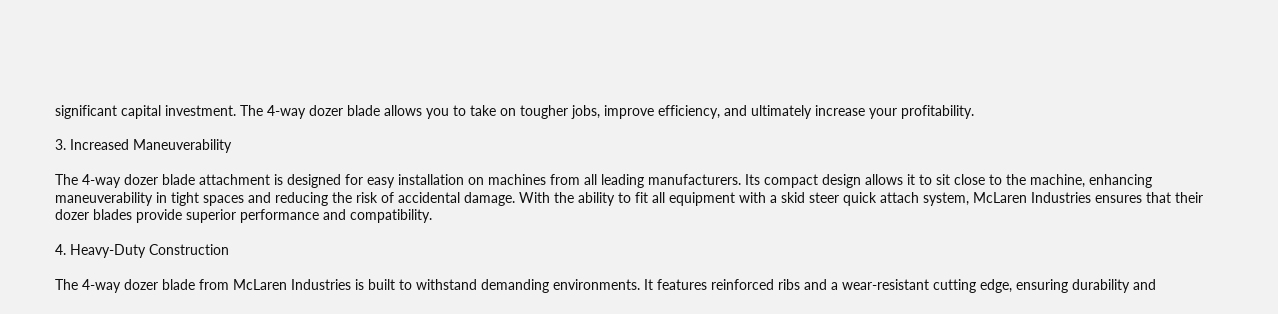significant capital investment. The 4-way dozer blade allows you to take on tougher jobs, improve efficiency, and ultimately increase your profitability.

3. Increased Maneuverability

The 4-way dozer blade attachment is designed for easy installation on machines from all leading manufacturers. Its compact design allows it to sit close to the machine, enhancing maneuverability in tight spaces and reducing the risk of accidental damage. With the ability to fit all equipment with a skid steer quick attach system, McLaren Industries ensures that their dozer blades provide superior performance and compatibility.

4. Heavy-Duty Construction

The 4-way dozer blade from McLaren Industries is built to withstand demanding environments. It features reinforced ribs and a wear-resistant cutting edge, ensuring durability and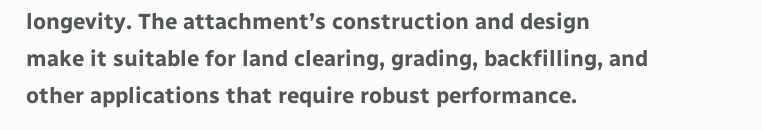longevity. The attachment’s construction and design make it suitable for land clearing, grading, backfilling, and other applications that require robust performance.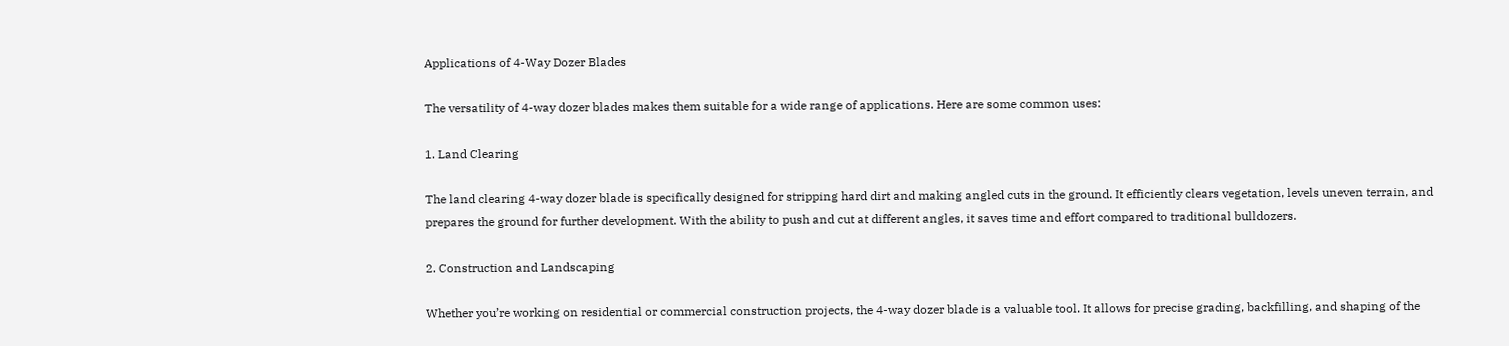Applications of 4-Way Dozer Blades

The versatility of 4-way dozer blades makes them suitable for a wide range of applications. Here are some common uses:

1. Land Clearing

The land clearing 4-way dozer blade is specifically designed for stripping hard dirt and making angled cuts in the ground. It efficiently clears vegetation, levels uneven terrain, and prepares the ground for further development. With the ability to push and cut at different angles, it saves time and effort compared to traditional bulldozers.

2. Construction and Landscaping

Whether you’re working on residential or commercial construction projects, the 4-way dozer blade is a valuable tool. It allows for precise grading, backfilling, and shaping of the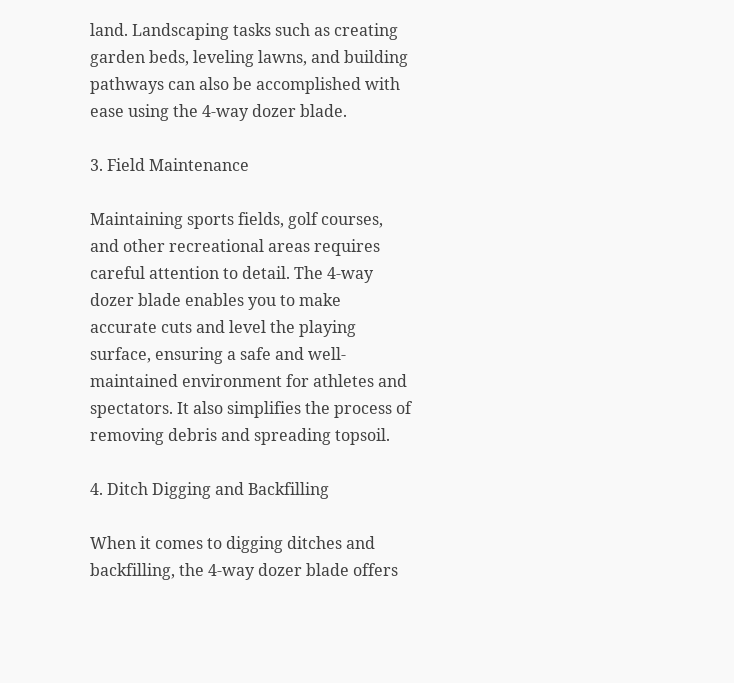land. Landscaping tasks such as creating garden beds, leveling lawns, and building pathways can also be accomplished with ease using the 4-way dozer blade.

3. Field Maintenance

Maintaining sports fields, golf courses, and other recreational areas requires careful attention to detail. The 4-way dozer blade enables you to make accurate cuts and level the playing surface, ensuring a safe and well-maintained environment for athletes and spectators. It also simplifies the process of removing debris and spreading topsoil.

4. Ditch Digging and Backfilling

When it comes to digging ditches and backfilling, the 4-way dozer blade offers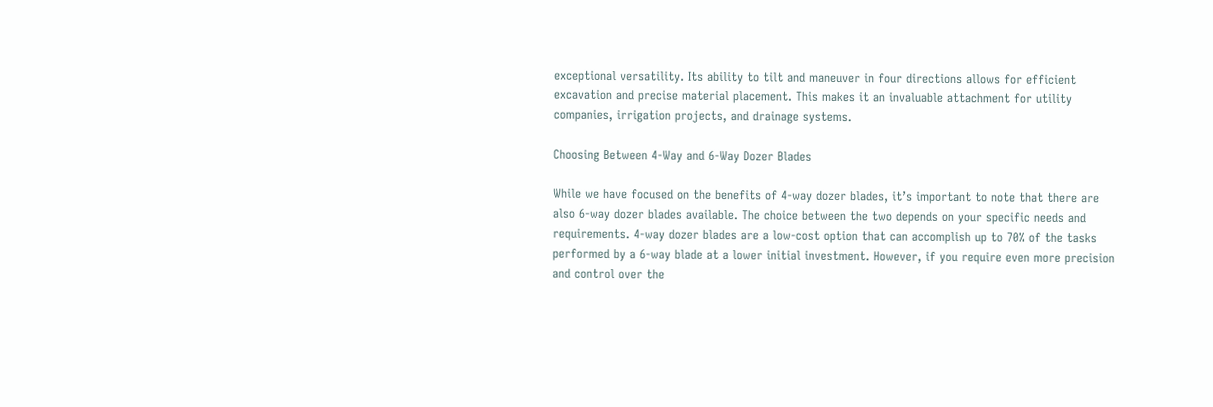exceptional versatility. Its ability to tilt and maneuver in four directions allows for efficient excavation and precise material placement. This makes it an invaluable attachment for utility companies, irrigation projects, and drainage systems.

Choosing Between 4-Way and 6-Way Dozer Blades

While we have focused on the benefits of 4-way dozer blades, it’s important to note that there are also 6-way dozer blades available. The choice between the two depends on your specific needs and requirements. 4-way dozer blades are a low-cost option that can accomplish up to 70% of the tasks performed by a 6-way blade at a lower initial investment. However, if you require even more precision and control over the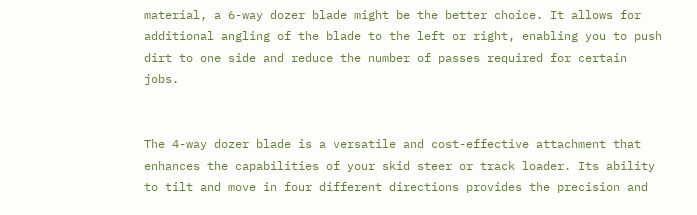material, a 6-way dozer blade might be the better choice. It allows for additional angling of the blade to the left or right, enabling you to push dirt to one side and reduce the number of passes required for certain jobs.


The 4-way dozer blade is a versatile and cost-effective attachment that enhances the capabilities of your skid steer or track loader. Its ability to tilt and move in four different directions provides the precision and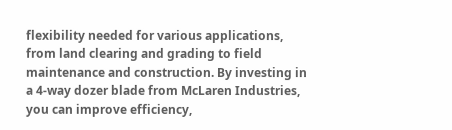flexibility needed for various applications, from land clearing and grading to field maintenance and construction. By investing in a 4-way dozer blade from McLaren Industries, you can improve efficiency,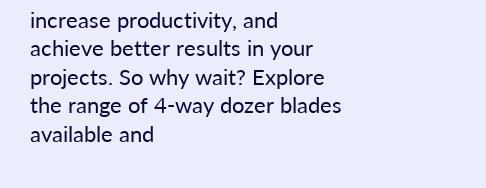increase productivity, and achieve better results in your projects. So why wait? Explore the range of 4-way dozer blades available and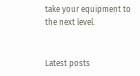take your equipment to the next level.


Latest posts